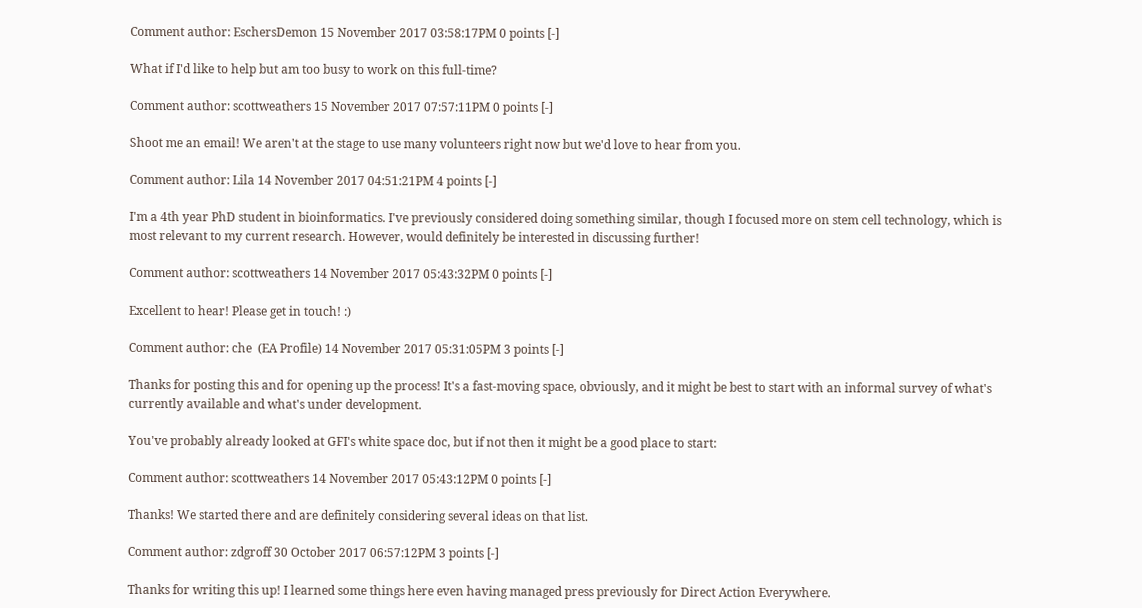Comment author: EschersDemon 15 November 2017 03:58:17PM 0 points [-]

What if I'd like to help but am too busy to work on this full-time?

Comment author: scottweathers 15 November 2017 07:57:11PM 0 points [-]

Shoot me an email! We aren't at the stage to use many volunteers right now but we'd love to hear from you.

Comment author: Lila 14 November 2017 04:51:21PM 4 points [-]

I'm a 4th year PhD student in bioinformatics. I've previously considered doing something similar, though I focused more on stem cell technology, which is most relevant to my current research. However, would definitely be interested in discussing further!

Comment author: scottweathers 14 November 2017 05:43:32PM 0 points [-]

Excellent to hear! Please get in touch! :)

Comment author: che  (EA Profile) 14 November 2017 05:31:05PM 3 points [-]

Thanks for posting this and for opening up the process! It's a fast-moving space, obviously, and it might be best to start with an informal survey of what's currently available and what's under development.

You've probably already looked at GFI's white space doc, but if not then it might be a good place to start:

Comment author: scottweathers 14 November 2017 05:43:12PM 0 points [-]

Thanks! We started there and are definitely considering several ideas on that list.

Comment author: zdgroff 30 October 2017 06:57:12PM 3 points [-]

Thanks for writing this up! I learned some things here even having managed press previously for Direct Action Everywhere.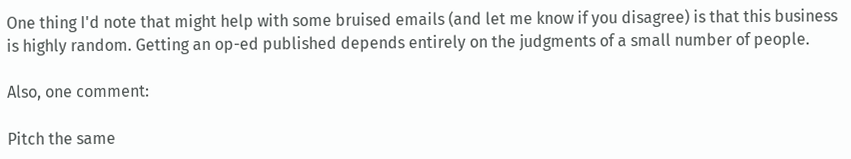One thing I'd note that might help with some bruised emails (and let me know if you disagree) is that this business is highly random. Getting an op-ed published depends entirely on the judgments of a small number of people.

Also, one comment:

Pitch the same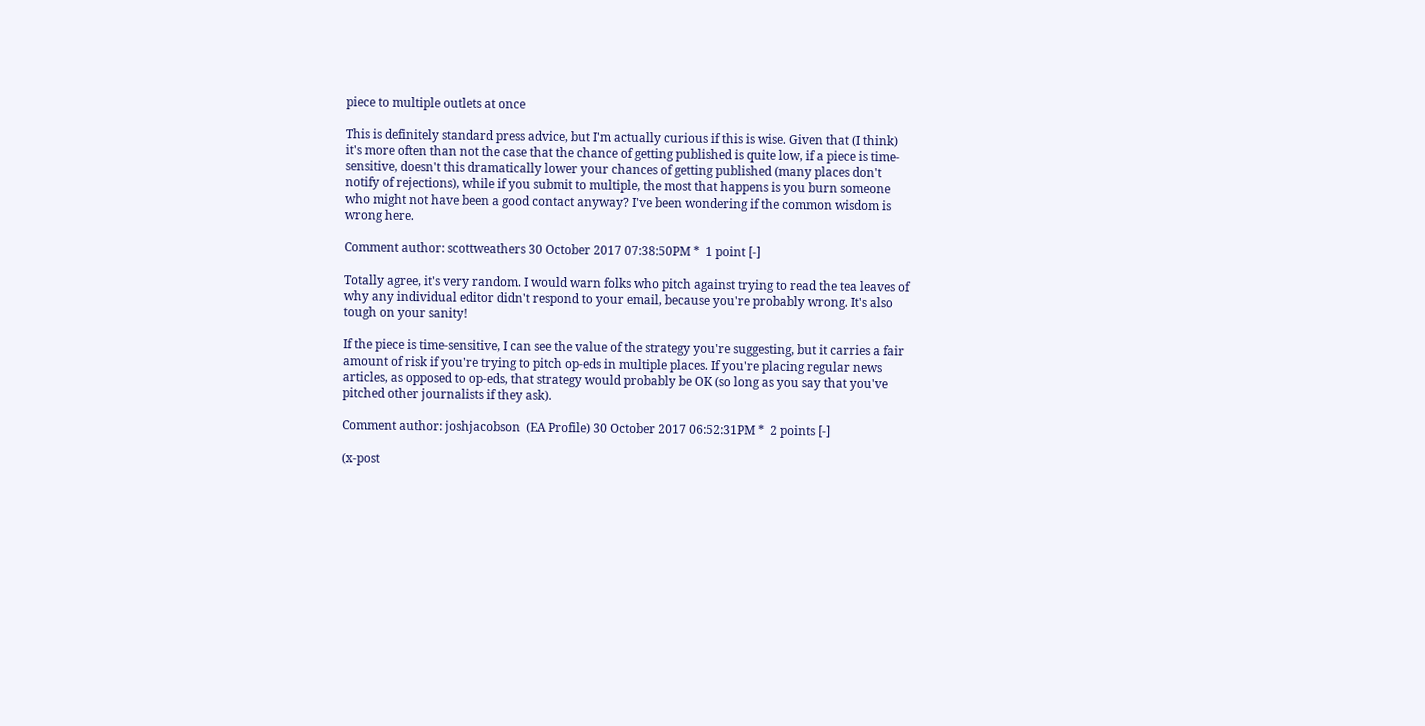piece to multiple outlets at once

This is definitely standard press advice, but I'm actually curious if this is wise. Given that (I think) it's more often than not the case that the chance of getting published is quite low, if a piece is time-sensitive, doesn't this dramatically lower your chances of getting published (many places don't notify of rejections), while if you submit to multiple, the most that happens is you burn someone who might not have been a good contact anyway? I've been wondering if the common wisdom is wrong here.

Comment author: scottweathers 30 October 2017 07:38:50PM *  1 point [-]

Totally agree, it's very random. I would warn folks who pitch against trying to read the tea leaves of why any individual editor didn't respond to your email, because you're probably wrong. It's also tough on your sanity!

If the piece is time-sensitive, I can see the value of the strategy you're suggesting, but it carries a fair amount of risk if you're trying to pitch op-eds in multiple places. If you're placing regular news articles, as opposed to op-eds, that strategy would probably be OK (so long as you say that you've pitched other journalists if they ask).

Comment author: joshjacobson  (EA Profile) 30 October 2017 06:52:31PM *  2 points [-]

(x-post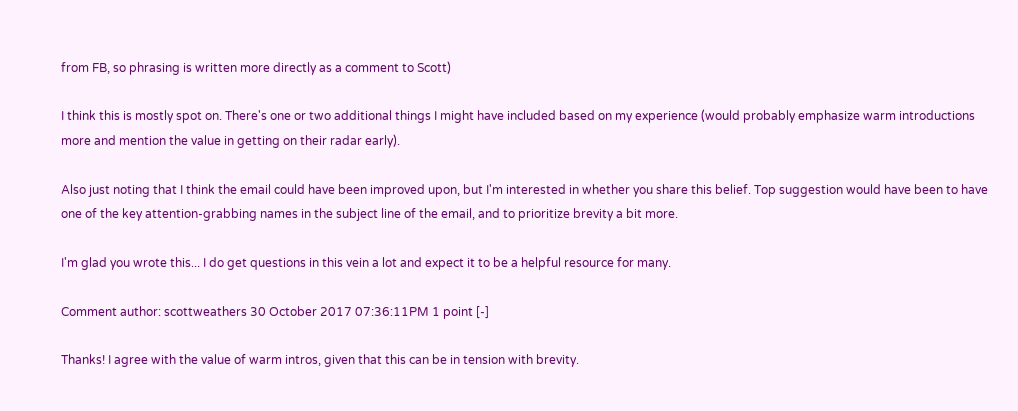from FB, so phrasing is written more directly as a comment to Scott)

I think this is mostly spot on. There's one or two additional things I might have included based on my experience (would probably emphasize warm introductions more and mention the value in getting on their radar early).

Also just noting that I think the email could have been improved upon, but I'm interested in whether you share this belief. Top suggestion would have been to have one of the key attention-grabbing names in the subject line of the email, and to prioritize brevity a bit more.

I'm glad you wrote this... I do get questions in this vein a lot and expect it to be a helpful resource for many.

Comment author: scottweathers 30 October 2017 07:36:11PM 1 point [-]

Thanks! I agree with the value of warm intros, given that this can be in tension with brevity.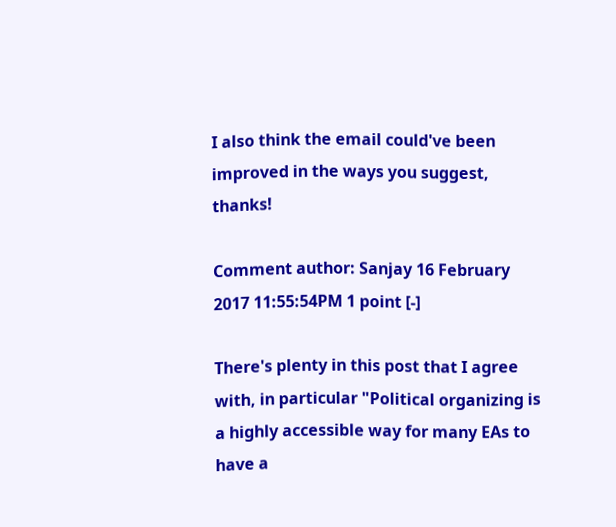I also think the email could've been improved in the ways you suggest, thanks!

Comment author: Sanjay 16 February 2017 11:55:54PM 1 point [-]

There's plenty in this post that I agree with, in particular "Political organizing is a highly accessible way for many EAs to have a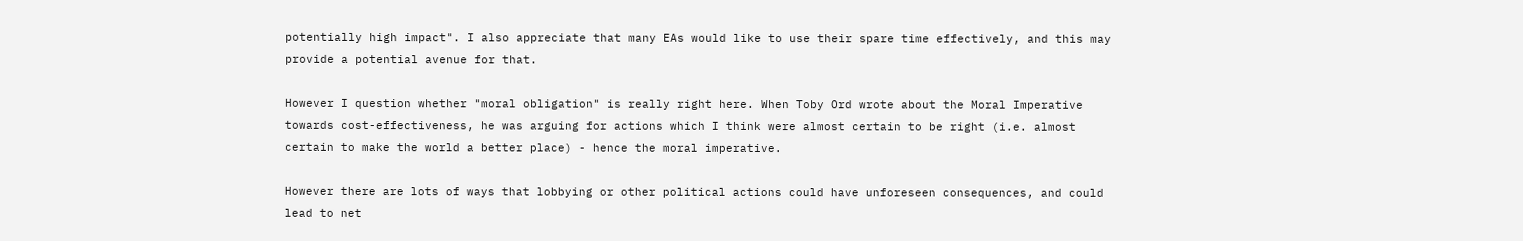potentially high impact". I also appreciate that many EAs would like to use their spare time effectively, and this may provide a potential avenue for that.

However I question whether "moral obligation" is really right here. When Toby Ord wrote about the Moral Imperative towards cost-effectiveness, he was arguing for actions which I think were almost certain to be right (i.e. almost certain to make the world a better place) - hence the moral imperative.

However there are lots of ways that lobbying or other political actions could have unforeseen consequences, and could lead to net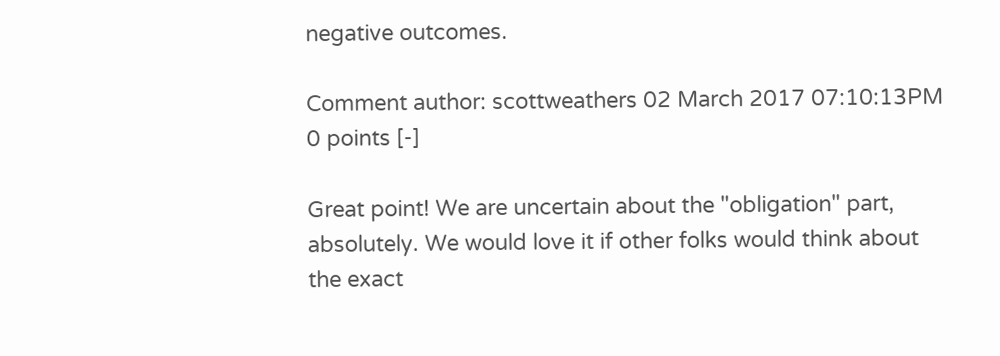negative outcomes.

Comment author: scottweathers 02 March 2017 07:10:13PM 0 points [-]

Great point! We are uncertain about the "obligation" part, absolutely. We would love it if other folks would think about the exact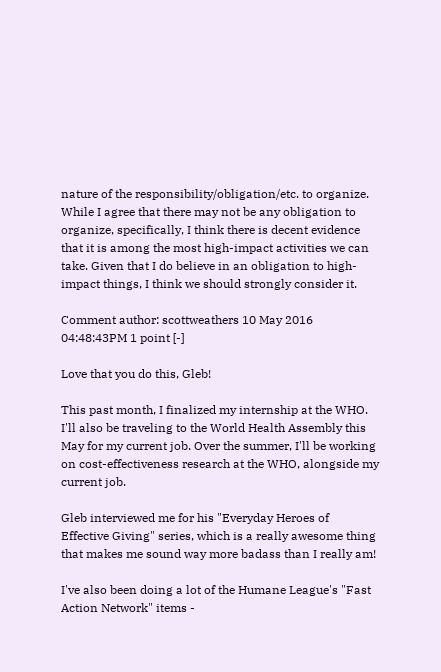nature of the responsibility/obligation/etc. to organize. While I agree that there may not be any obligation to organize, specifically, I think there is decent evidence that it is among the most high-impact activities we can take. Given that I do believe in an obligation to high-impact things, I think we should strongly consider it.

Comment author: scottweathers 10 May 2016 04:48:43PM 1 point [-]

Love that you do this, Gleb!

This past month, I finalized my internship at the WHO. I'll also be traveling to the World Health Assembly this May for my current job. Over the summer, I'll be working on cost-effectiveness research at the WHO, alongside my current job.

Gleb interviewed me for his "Everyday Heroes of Effective Giving" series, which is a really awesome thing that makes me sound way more badass than I really am!

I've also been doing a lot of the Humane League's "Fast Action Network" items -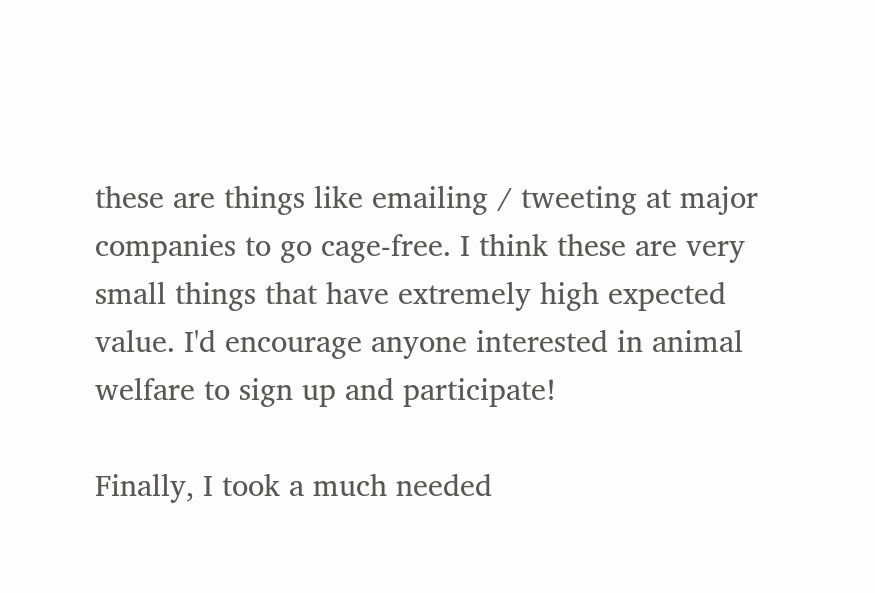these are things like emailing / tweeting at major companies to go cage-free. I think these are very small things that have extremely high expected value. I'd encourage anyone interested in animal welfare to sign up and participate!

Finally, I took a much needed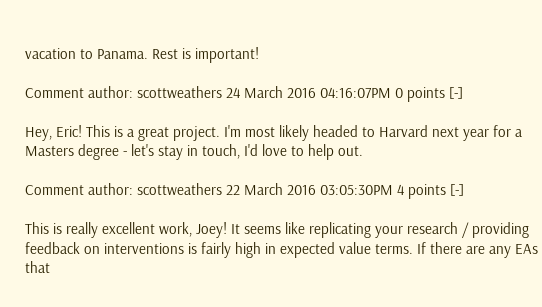vacation to Panama. Rest is important!

Comment author: scottweathers 24 March 2016 04:16:07PM 0 points [-]

Hey, Eric! This is a great project. I'm most likely headed to Harvard next year for a Masters degree - let's stay in touch, I'd love to help out.

Comment author: scottweathers 22 March 2016 03:05:30PM 4 points [-]

This is really excellent work, Joey! It seems like replicating your research / providing feedback on interventions is fairly high in expected value terms. If there are any EAs that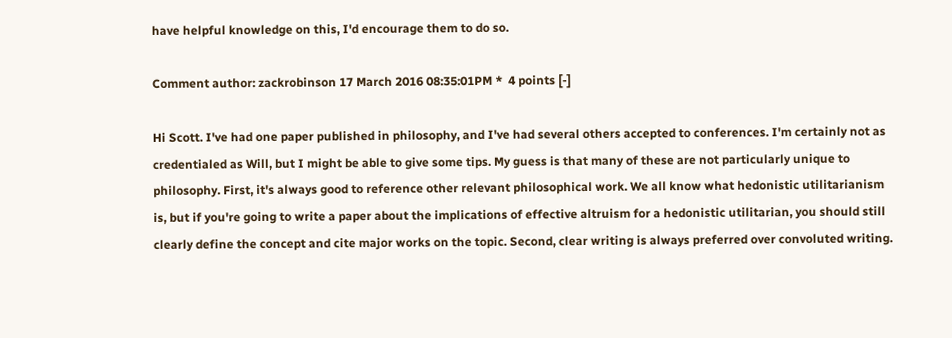have helpful knowledge on this, I'd encourage them to do so.

Comment author: zackrobinson 17 March 2016 08:35:01PM *  4 points [-]

Hi Scott. I've had one paper published in philosophy, and I've had several others accepted to conferences. I'm certainly not as credentialed as Will, but I might be able to give some tips. My guess is that many of these are not particularly unique to philosophy. First, it's always good to reference other relevant philosophical work. We all know what hedonistic utilitarianism is, but if you're going to write a paper about the implications of effective altruism for a hedonistic utilitarian, you should still clearly define the concept and cite major works on the topic. Second, clear writing is always preferred over convoluted writing.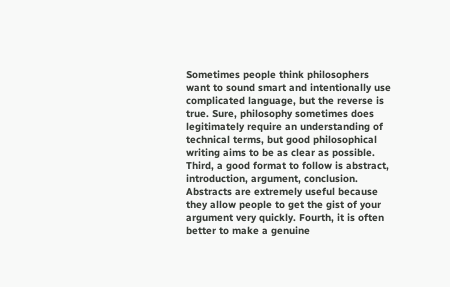Sometimes people think philosophers want to sound smart and intentionally use complicated language, but the reverse is true. Sure, philosophy sometimes does legitimately require an understanding of technical terms, but good philosophical writing aims to be as clear as possible. Third, a good format to follow is abstract, introduction, argument, conclusion. Abstracts are extremely useful because they allow people to get the gist of your argument very quickly. Fourth, it is often better to make a genuine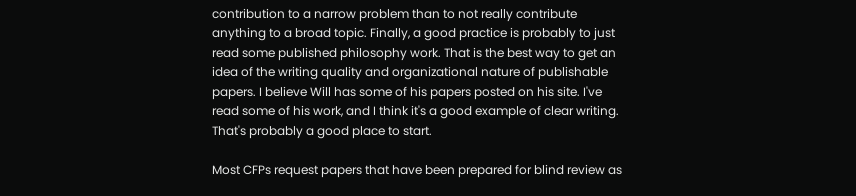contribution to a narrow problem than to not really contribute anything to a broad topic. Finally, a good practice is probably to just read some published philosophy work. That is the best way to get an idea of the writing quality and organizational nature of publishable papers. I believe Will has some of his papers posted on his site. I've read some of his work, and I think it's a good example of clear writing. That's probably a good place to start.

Most CFPs request papers that have been prepared for blind review as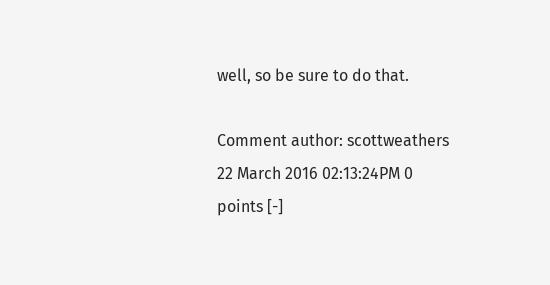well, so be sure to do that.

Comment author: scottweathers 22 March 2016 02:13:24PM 0 points [-]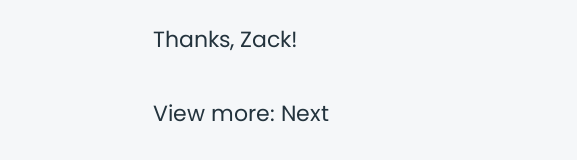Thanks, Zack!

View more: Next